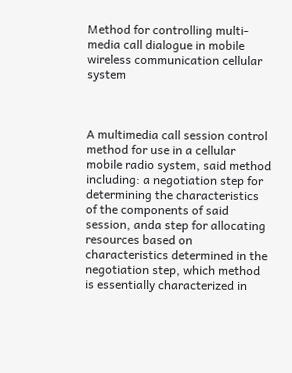Method for controlling multi-media call dialogue in mobile wireless communication cellular system



A multimedia call session control method for use in a cellular mobile radio system, said method including: a negotiation step for determining the characteristics of the components of said session, anda step for allocating resources based on characteristics determined in the negotiation step, which method is essentially characterized in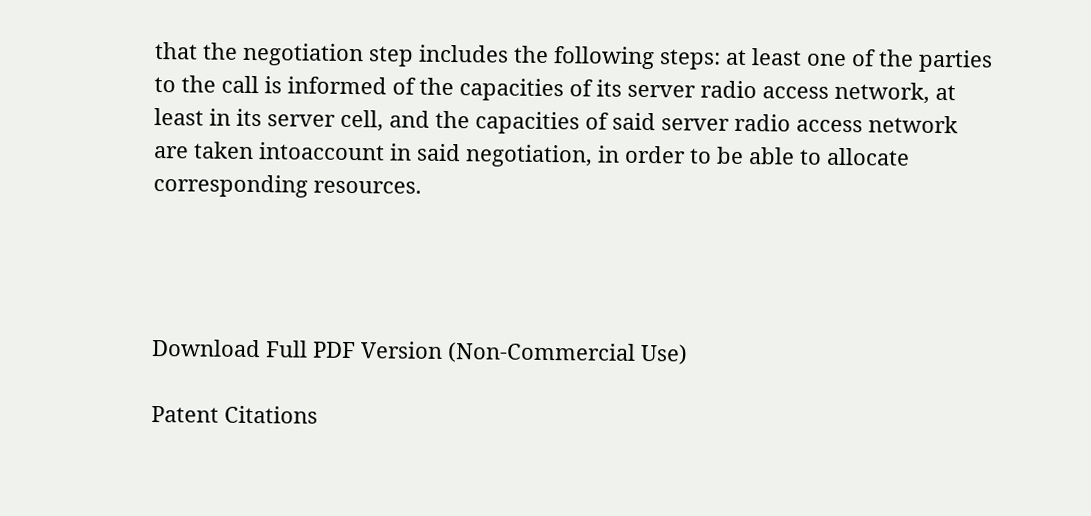that the negotiation step includes the following steps: at least one of the parties to the call is informed of the capacities of its server radio access network, at least in its server cell, and the capacities of said server radio access network are taken intoaccount in said negotiation, in order to be able to allocate corresponding resources.




Download Full PDF Version (Non-Commercial Use)

Patent Citations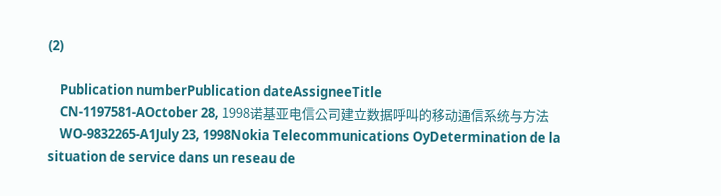(2)

    Publication numberPublication dateAssigneeTitle
    CN-1197581-AOctober 28, 1998诺基亚电信公司建立数据呼叫的移动通信系统与方法
    WO-9832265-A1July 23, 1998Nokia Telecommunications OyDetermination de la situation de service dans un reseau de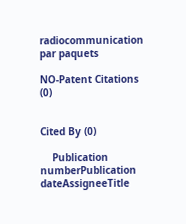radiocommunication par paquets

NO-Patent Citations (0)


Cited By (0)

    Publication numberPublication dateAssigneeTitle